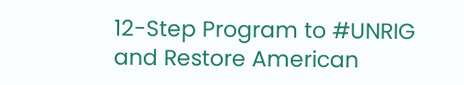12-Step Program to #UNRIG and Restore American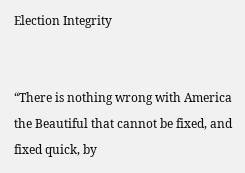Election Integrity


“There is nothing wrong with America the Beautiful that cannot be fixed, and fixed quick, by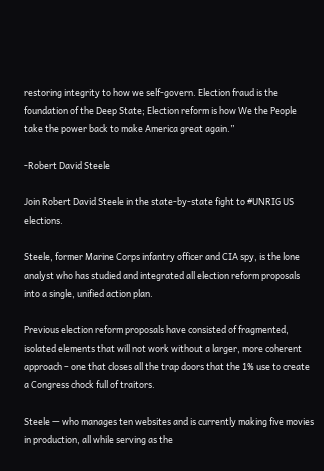restoring integrity to how we self-govern. Election fraud is the foundation of the Deep State; Election reform is how We the People take the power back to make America great again.”

-Robert David Steele

Join Robert David Steele in the state-by-state fight to #UNRIG US elections.

Steele, former Marine Corps infantry officer and CIA spy, is the lone analyst who has studied and integrated all election reform proposals into a single, unified action plan.

Previous election reform proposals have consisted of fragmented, isolated elements that will not work without a larger, more coherent approach – one that closes all the trap doors that the 1% use to create a Congress chock full of traitors.

Steele — who manages ten websites and is currently making five movies in production, all while serving as the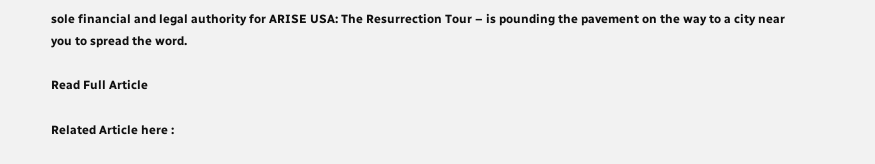sole financial and legal authority for ARISE USA: The Resurrection Tour – is pounding the pavement on the way to a city near you to spread the word.

Read Full Article

Related Article here :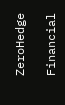ZeroHedge

Financial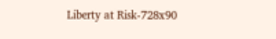Liberty at Risk-728x90